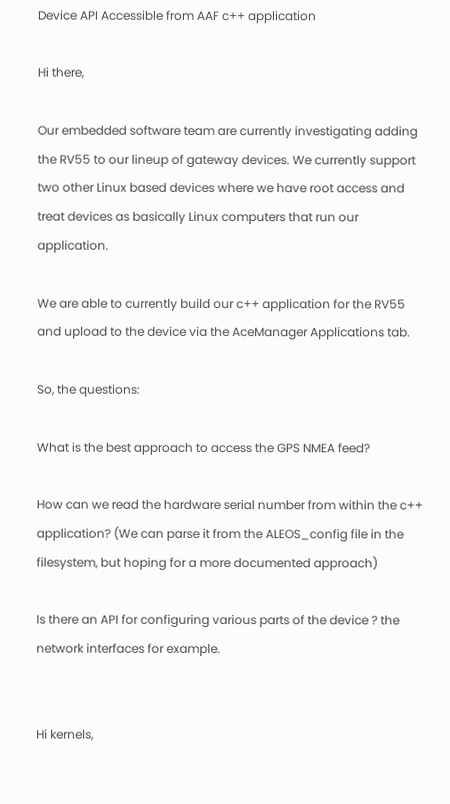Device API Accessible from AAF c++ application

Hi there,

Our embedded software team are currently investigating adding the RV55 to our lineup of gateway devices. We currently support two other Linux based devices where we have root access and treat devices as basically Linux computers that run our application.

We are able to currently build our c++ application for the RV55 and upload to the device via the AceManager Applications tab.

So, the questions:

What is the best approach to access the GPS NMEA feed?

How can we read the hardware serial number from within the c++ application? (We can parse it from the ALEOS_config file in the filesystem, but hoping for a more documented approach)

Is there an API for configuring various parts of the device ? the network interfaces for example.


Hi kernels,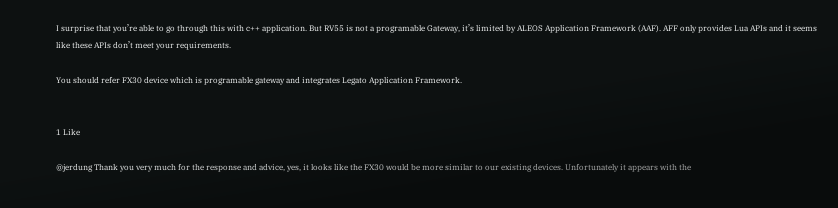I surprise that you’re able to go through this with c++ application. But RV55 is not a programable Gateway, it’s limited by ALEOS Application Framework (AAF). AFF only provides Lua APIs and it seems like these APIs don’t meet your requirements.

You should refer FX30 device which is programable gateway and integrates Legato Application Framework.


1 Like

@jerdung Thank you very much for the response and advice, yes, it looks like the FX30 would be more similar to our existing devices. Unfortunately it appears with the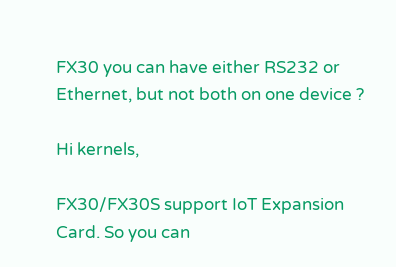FX30 you can have either RS232 or Ethernet, but not both on one device ?

Hi kernels,

FX30/FX30S support IoT Expansion Card. So you can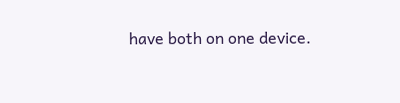have both on one device.